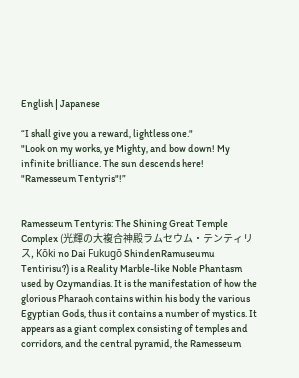English | Japanese

“I shall give you a reward, lightless one."
"Look on my works, ye Mighty, and bow down! My infinite brilliance. The sun descends here! "Ramesseum Tentyris"!”


Ramesseum Tentyris: The Shining Great Temple Complex (光輝の大複合神殿ラムセウム・テンティリス, Kōki no Dai Fukugō ShindenRamuseumu Tentirisu?) is a Reality Marble-like Noble Phantasm used by Ozymandias. It is the manifestation of how the glorious Pharaoh contains within his body the various Egyptian Gods, thus it contains a number of mystics. It appears as a giant complex consisting of temples and corridors, and the central pyramid, the Ramesseum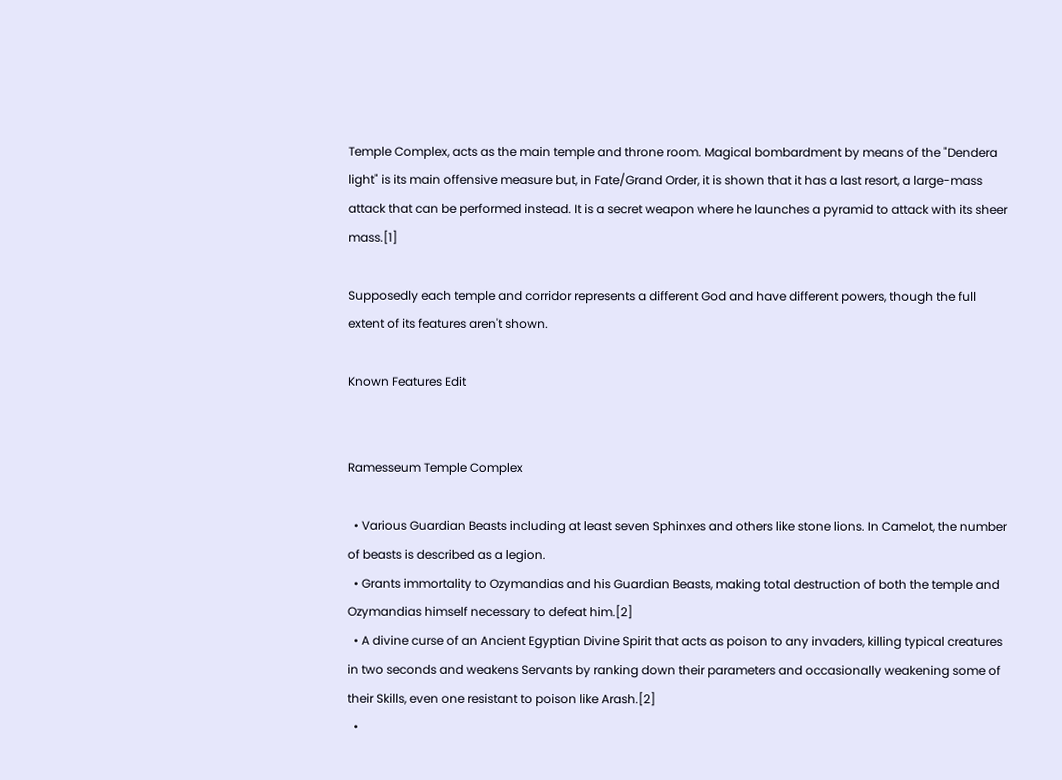Temple Complex, acts as the main temple and throne room. Magical bombardment by means of the "Dendera light" is its main offensive measure but, in Fate/Grand Order, it is shown that it has a last resort, a large-mass attack that can be performed instead. It is a secret weapon where he launches a pyramid to attack with its sheer mass.[1]

Supposedly each temple and corridor represents a different God and have different powers, though the full extent of its features aren't shown.

Known Features Edit


Ramesseum Temple Complex

  • Various Guardian Beasts including at least seven Sphinxes and others like stone lions. In Camelot, the number of beasts is described as a legion.
  • Grants immortality to Ozymandias and his Guardian Beasts, making total destruction of both the temple and Ozymandias himself necessary to defeat him.[2]
  • A divine curse of an Ancient Egyptian Divine Spirit that acts as poison to any invaders, killing typical creatures in two seconds and weakens Servants by ranking down their parameters and occasionally weakening some of their Skills, even one resistant to poison like Arash.[2]
  •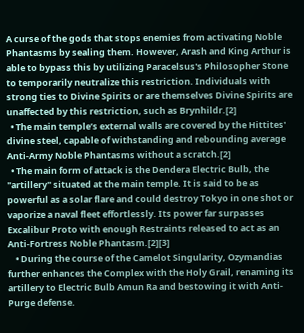A curse of the gods that stops enemies from activating Noble Phantasms by sealing them. However, Arash and King Arthur is able to bypass this by utilizing Paracelsus's Philosopher Stone to temporarily neutralize this restriction. Individuals with strong ties to Divine Spirits or are themselves Divine Spirits are unaffected by this restriction, such as Brynhildr.[2]
  • The main temple’s external walls are covered by the Hittites' divine steel, capable of withstanding and rebounding average Anti-Army Noble Phantasms without a scratch.[2]
  • The main form of attack is the Dendera Electric Bulb, the "artillery" situated at the main temple. It is said to be as powerful as a solar flare and could destroy Tokyo in one shot or vaporize a naval fleet effortlessly. Its power far surpasses Excalibur Proto with enough Restraints released to act as an Anti-Fortress Noble Phantasm.[2][3]
    • During the course of the Camelot Singularity, Ozymandias further enhances the Complex with the Holy Grail, renaming its artillery to Electric Bulb Amun Ra and bestowing it with Anti-Purge defense.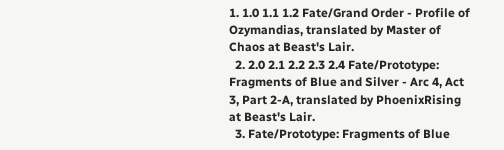1. 1.0 1.1 1.2 Fate/Grand Order - Profile of Ozymandias, translated by Master of Chaos at Beast's Lair.
  2. 2.0 2.1 2.2 2.3 2.4 Fate/Prototype: Fragments of Blue and Silver - Arc 4, Act 3, Part 2-A, translated by PhoenixRising at Beast's Lair.
  3. Fate/Prototype: Fragments of Blue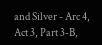and Silver - Arc 4, Act 3, Part 3-B,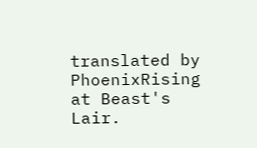translated by PhoenixRising at Beast's Lair.